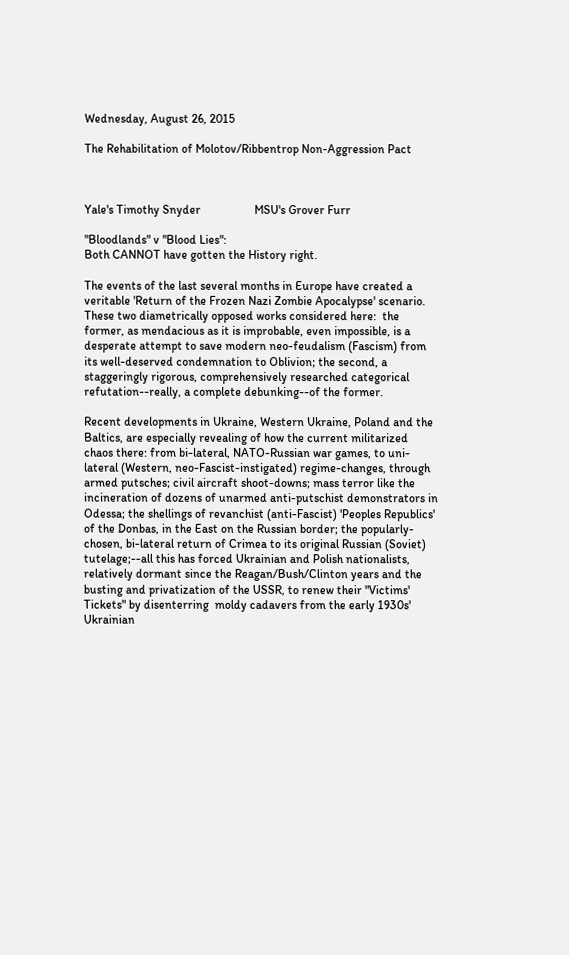Wednesday, August 26, 2015

The Rehabilitation of Molotov/Ribbentrop Non-Aggression Pact



Yale's Timothy Snyder                  MSU's Grover Furr

"Bloodlands" v "Blood Lies":
Both CANNOT have gotten the History right.

The events of the last several months in Europe have created a veritable 'Return of the Frozen Nazi Zombie Apocalypse' scenario.  These two diametrically opposed works considered here:  the former, as mendacious as it is improbable, even impossible, is a desperate attempt to save modern neo-feudalism (Fascism) from its well-deserved condemnation to Oblivion; the second, a staggeringly rigorous, comprehensively researched categorical refutation--really, a complete debunking--of the former.

Recent developments in Ukraine, Western Ukraine, Poland and the Baltics, are especially revealing of how the current militarized chaos there: from bi-lateral, NATO-Russian war games, to uni-lateral (Western, neo-Fascist-instigated) regime-changes, through armed putsches; civil aircraft shoot-downs; mass terror like the incineration of dozens of unarmed anti-putschist demonstrators in Odessa; the shellings of revanchist (anti-Fascist) 'Peoples Republics' of the Donbas, in the East on the Russian border; the popularly-chosen, bi-lateral return of Crimea to its original Russian (Soviet) tutelage;--all this has forced Ukrainian and Polish nationalists, relatively dormant since the Reagan/Bush/Clinton years and the busting and privatization of the USSR, to renew their "Victims' Tickets" by disenterring  moldy cadavers from the early 1930s' Ukrainian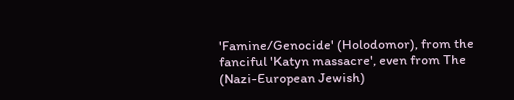'Famine/Genocide' (Holodomor), from the fanciful 'Katyn massacre', even from The (Nazi-European Jewish)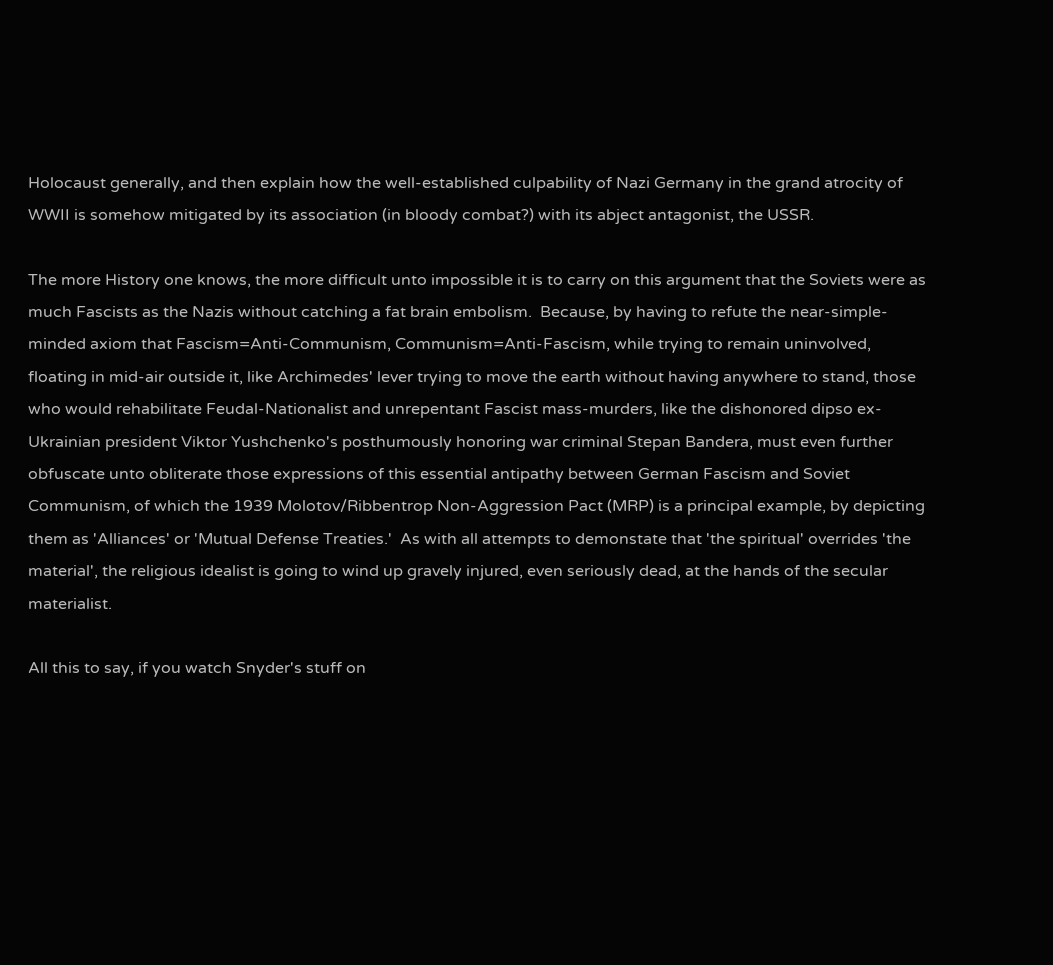Holocaust generally, and then explain how the well-established culpability of Nazi Germany in the grand atrocity of WWII is somehow mitigated by its association (in bloody combat?) with its abject antagonist, the USSR.

The more History one knows, the more difficult unto impossible it is to carry on this argument that the Soviets were as much Fascists as the Nazis without catching a fat brain embolism.  Because, by having to refute the near-simple-minded axiom that Fascism=Anti-Communism, Communism=Anti-Fascism, while trying to remain uninvolved, floating in mid-air outside it, like Archimedes' lever trying to move the earth without having anywhere to stand, those who would rehabilitate Feudal-Nationalist and unrepentant Fascist mass-murders, like the dishonored dipso ex-Ukrainian president Viktor Yushchenko's posthumously honoring war criminal Stepan Bandera, must even further obfuscate unto obliterate those expressions of this essential antipathy between German Fascism and Soviet Communism, of which the 1939 Molotov/Ribbentrop Non-Aggression Pact (MRP) is a principal example, by depicting them as 'Alliances' or 'Mutual Defense Treaties.'  As with all attempts to demonstate that 'the spiritual' overrides 'the material', the religious idealist is going to wind up gravely injured, even seriously dead, at the hands of the secular materialist.

All this to say, if you watch Snyder's stuff on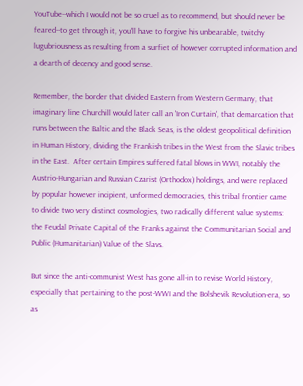YouTube--which I would not be so cruel as to recommend, but should never be feared--to get through it, you'll have to forgive his unbearable, twitchy lugubriousness as resulting from a surfiet of however corrupted information and a dearth of decency and good sense.

Remember, the border that divided Eastern from Western Germany, that imaginary line Churchill would later call an 'Iron Curtain', that demarcation that runs between the Baltic and the Black Seas, is the oldest geopolitical definition in Human History, dividing the Frankish tribes in the West from the Slavic tribes in the East.  After certain Empires suffered fatal blows in WWI, notably the Austrio-Hungarian and Russian Czarist (Orthodox) holdings, and were replaced by popular however incipient, unformed democracies, this tribal frontier came to divide two very distinct cosmologies, two radically different value systems: the Feudal Private Capital of the Franks against the Communitarian Social and Public (Humanitarian) Value of the Slavs.

But since the anti-communist West has gone all-in to revise World History, especially that pertaining to the post-WWI and the Bolshevik Revolution-era, so as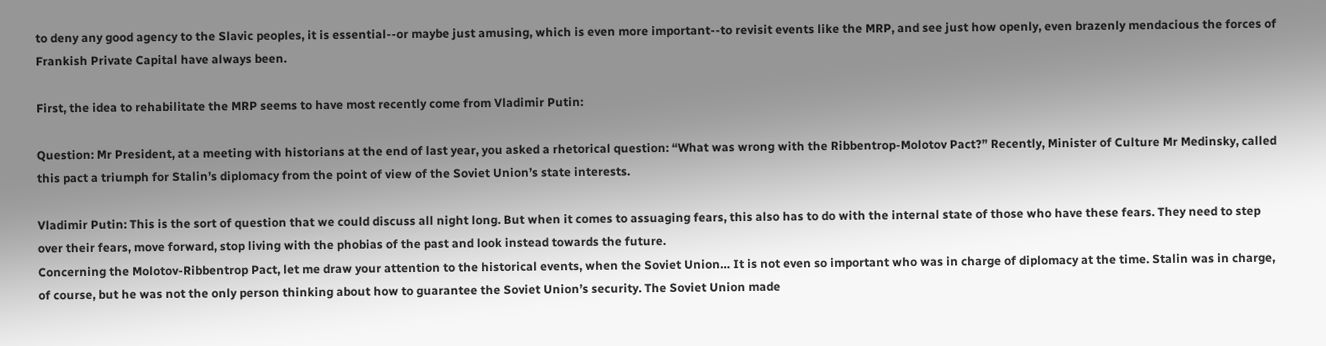to deny any good agency to the Slavic peoples, it is essential--or maybe just amusing, which is even more important--to revisit events like the MRP, and see just how openly, even brazenly mendacious the forces of Frankish Private Capital have always been.

First, the idea to rehabilitate the MRP seems to have most recently come from Vladimir Putin:

Question: Mr President, at a meeting with historians at the end of last year, you asked a rhetorical question: “What was wrong with the Ribbentrop-Molotov Pact?” Recently, Minister of Culture Mr Medinsky, called this pact a triumph for Stalin’s diplomacy from the point of view of the Soviet Union’s state interests.

Vladimir Putin: This is the sort of question that we could discuss all night long. But when it comes to assuaging fears, this also has to do with the internal state of those who have these fears. They need to step over their fears, move forward, stop living with the phobias of the past and look instead towards the future.
Concerning the Molotov-Ribbentrop Pact, let me draw your attention to the historical events, when the Soviet Union… It is not even so important who was in charge of diplomacy at the time. Stalin was in charge, of course, but he was not the only person thinking about how to guarantee the Soviet Union’s security. The Soviet Union made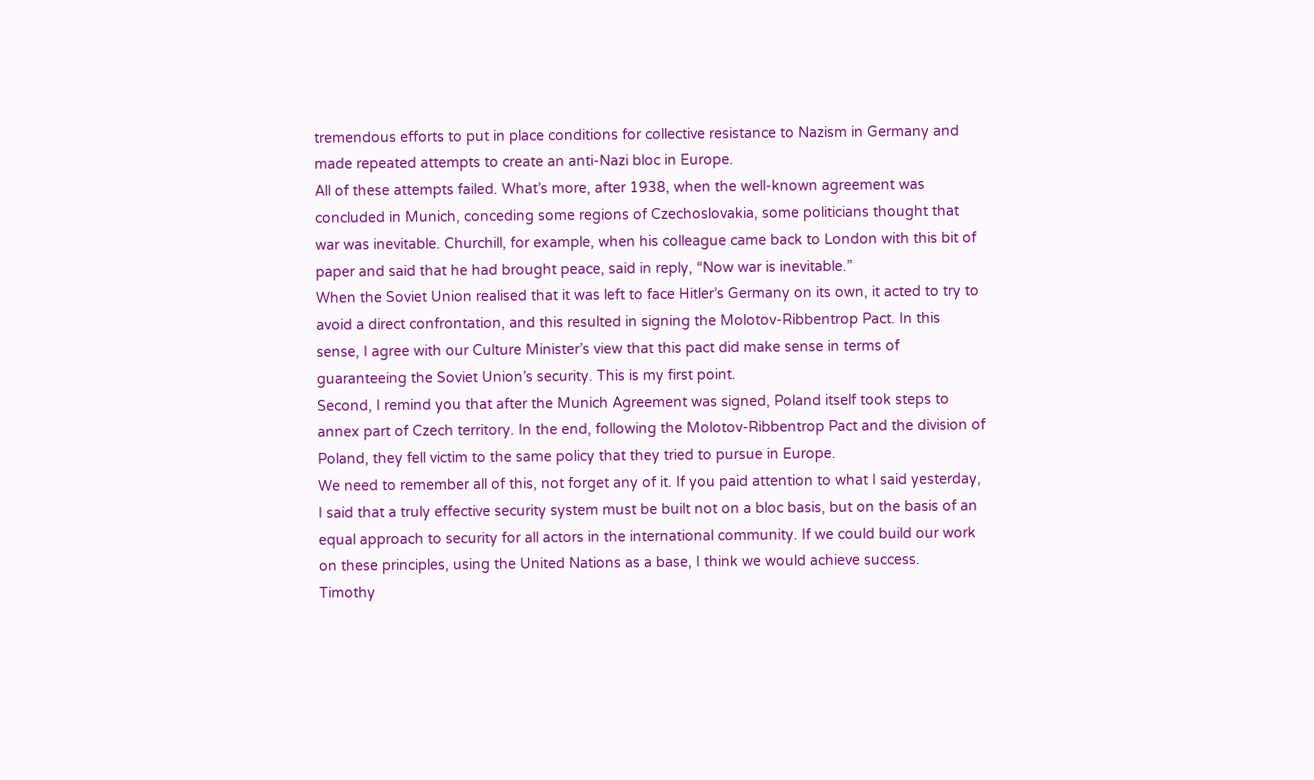tremendous efforts to put in place conditions for collective resistance to Nazism in Germany and made repeated attempts to create an anti-Nazi bloc in Europe.
All of these attempts failed. What’s more, after 1938, when the well-known agreement was concluded in Munich, conceding some regions of Czechoslovakia, some politicians thought that war was inevitable. Churchill, for example, when his colleague came back to London with this bit of paper and said that he had brought peace, said in reply, “Now war is inevitable.”
When the Soviet Union realised that it was left to face Hitler’s Germany on its own, it acted to try to avoid a direct confrontation, and this resulted in signing the Molotov-Ribbentrop Pact. In this sense, I agree with our Culture Minister’s view that this pact did make sense in terms of guaranteeing the Soviet Union’s security. This is my first point.
Second, I remind you that after the Munich Agreement was signed, Poland itself took steps to annex part of Czech territory. In the end, following the Molotov-Ribbentrop Pact and the division of Poland, they fell victim to the same policy that they tried to pursue in Europe.
We need to remember all of this, not forget any of it. If you paid attention to what I said yesterday, I said that a truly effective security system must be built not on a bloc basis, but on the basis of an equal approach to security for all actors in the international community. If we could build our work on these principles, using the United Nations as a base, I think we would achieve success.
Timothy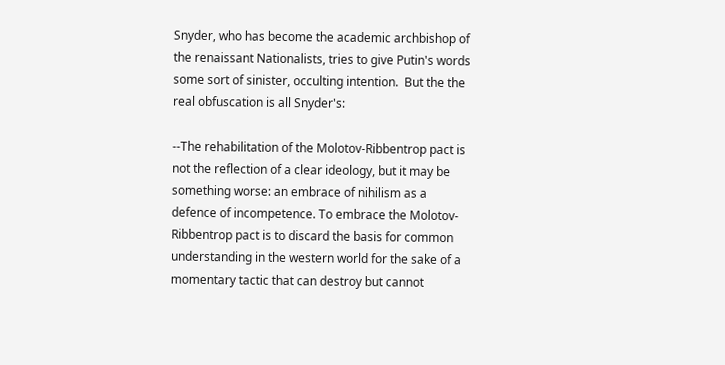Snyder, who has become the academic archbishop of the renaissant Nationalists, tries to give Putin's words some sort of sinister, occulting intention.  But the the real obfuscation is all Snyder's:

--The rehabilitation of the Molotov-Ribbentrop pact is not the reflection of a clear ideology, but it may be something worse: an embrace of nihilism as a defence of incompetence. To embrace the Molotov-Ribbentrop pact is to discard the basis for common understanding in the western world for the sake of a momentary tactic that can destroy but cannot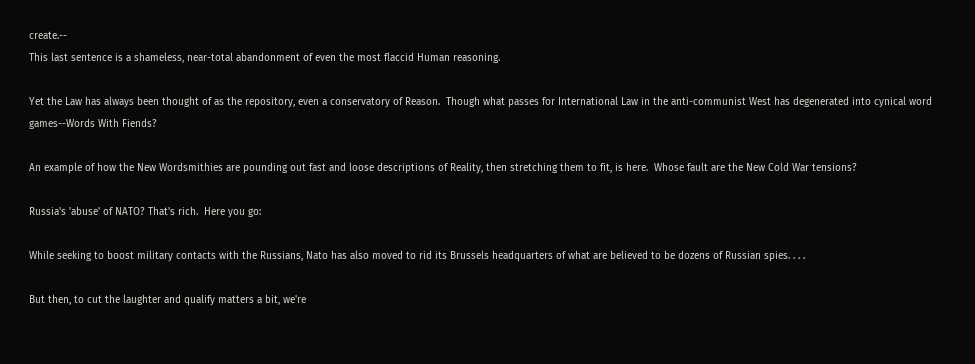create.--
This last sentence is a shameless, near-total abandonment of even the most flaccid Human reasoning.

Yet the Law has always been thought of as the repository, even a conservatory of Reason.  Though what passes for International Law in the anti-communist West has degenerated into cynical word games--Words With Fiends?

An example of how the New Wordsmithies are pounding out fast and loose descriptions of Reality, then stretching them to fit, is here.  Whose fault are the New Cold War tensions?

Russia's 'abuse' of NATO? That's rich.  Here you go:

While seeking to boost military contacts with the Russians, Nato has also moved to rid its Brussels headquarters of what are believed to be dozens of Russian spies. . . .

But then, to cut the laughter and qualify matters a bit, we're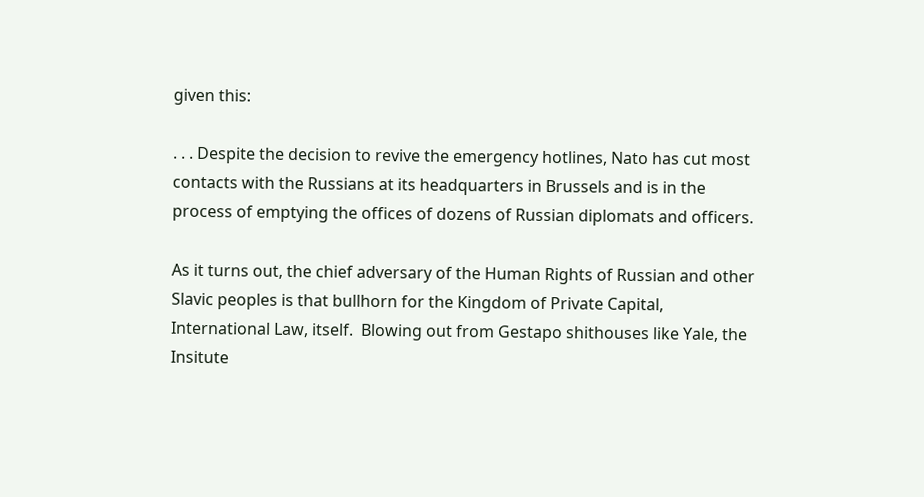given this:

. . . Despite the decision to revive the emergency hotlines, Nato has cut most contacts with the Russians at its headquarters in Brussels and is in the process of emptying the offices of dozens of Russian diplomats and officers.

As it turns out, the chief adversary of the Human Rights of Russian and other Slavic peoples is that bullhorn for the Kingdom of Private Capital, International Law, itself.  Blowing out from Gestapo shithouses like Yale, the Insitute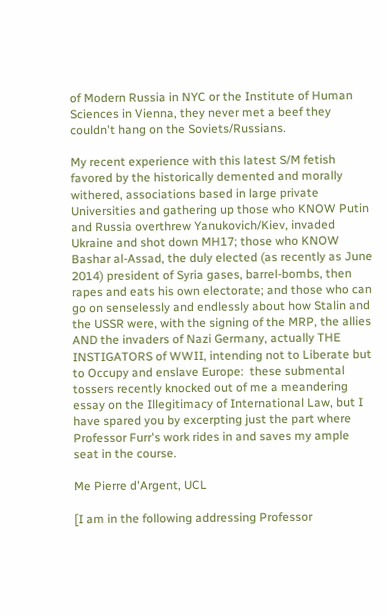of Modern Russia in NYC or the Institute of Human Sciences in Vienna, they never met a beef they couldn't hang on the Soviets/Russians.

My recent experience with this latest S/M fetish favored by the historically demented and morally withered, associations based in large private Universities and gathering up those who KNOW Putin and Russia overthrew Yanukovich/Kiev, invaded Ukraine and shot down MH17; those who KNOW Bashar al-Assad, the duly elected (as recently as June 2014) president of Syria gases, barrel-bombs, then rapes and eats his own electorate; and those who can go on senselessly and endlessly about how Stalin and the USSR were, with the signing of the MRP, the allies AND the invaders of Nazi Germany, actually THE INSTIGATORS of WWII, intending not to Liberate but to Occupy and enslave Europe:  these submental tossers recently knocked out of me a meandering essay on the Illegitimacy of International Law, but I have spared you by excerpting just the part where Professor Furr's work rides in and saves my ample seat in the course.

Me Pierre d'Argent, UCL

[I am in the following addressing Professor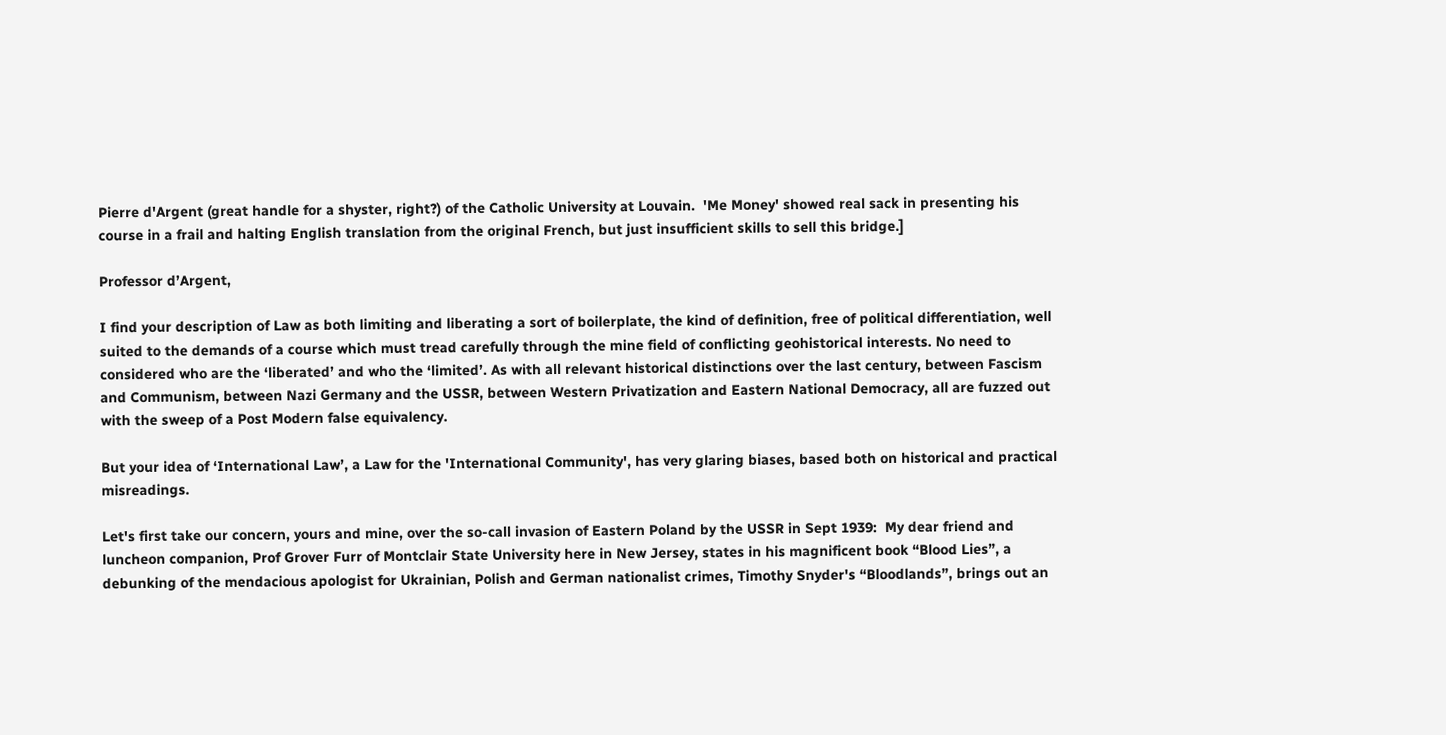Pierre d'Argent (great handle for a shyster, right?) of the Catholic University at Louvain.  'Me Money' showed real sack in presenting his course in a frail and halting English translation from the original French, but just insufficient skills to sell this bridge.]

Professor d’Argent,

I find your description of Law as both limiting and liberating a sort of boilerplate, the kind of definition, free of political differentiation, well suited to the demands of a course which must tread carefully through the mine field of conflicting geohistorical interests. No need to considered who are the ‘liberated’ and who the ‘limited’. As with all relevant historical distinctions over the last century, between Fascism and Communism, between Nazi Germany and the USSR, between Western Privatization and Eastern National Democracy, all are fuzzed out with the sweep of a Post Modern false equivalency.

But your idea of ‘International Law’, a Law for the 'International Community', has very glaring biases, based both on historical and practical misreadings.

Let's first take our concern, yours and mine, over the so-call invasion of Eastern Poland by the USSR in Sept 1939:  My dear friend and luncheon companion, Prof Grover Furr of Montclair State University here in New Jersey, states in his magnificent book “Blood Lies”, a debunking of the mendacious apologist for Ukrainian, Polish and German nationalist crimes, Timothy Snyder's “Bloodlands”, brings out an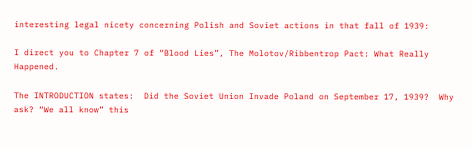interesting legal nicety concerning Polish and Soviet actions in that fall of 1939:

I direct you to Chapter 7 of “Blood Lies”, The Molotov/Ribbentrop Pact: What Really Happened.

The INTRODUCTION states:  Did the Soviet Union Invade Poland on September 17, 1939?  Why ask? “We all know” this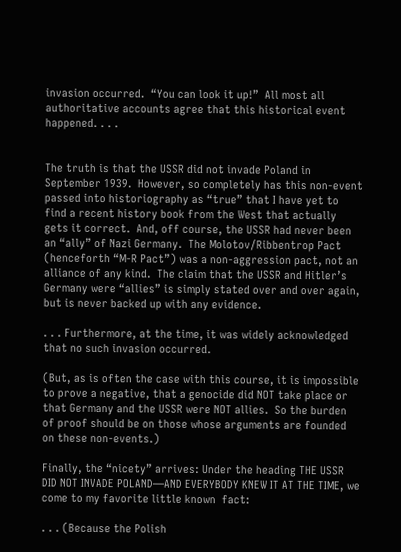invasion occurred.  “You can look it up!”  All most all authoritative accounts agree that this historical event happened. . . .


The truth is that the USSR did not invade Poland in September 1939.  However, so completely has this non-event passed into historiography as “true” that I have yet to find a recent history book from the West that actually gets it correct.  And, off course, the USSR had never been an “ally” of Nazi Germany.  The Molotov/Ribbentrop Pact (henceforth “M-R Pact”) was a non-aggression pact, not an alliance of any kind.  The claim that the USSR and Hitler’s Germany were “allies” is simply stated over and over again, but is never backed up with any evidence.

. . . Furthermore, at the time, it was widely acknowledged that no such invasion occurred.

(But, as is often the case with this course, it is impossible to prove a negative, that a genocide did NOT take place or that Germany and the USSR were NOT allies.  So the burden of proof should be on those whose arguments are founded on these non-events.)

Finally, the “nicety” arrives: Under the heading THE USSR DID NOT INVADE POLAND—AND EVERYBODY KNEW IT AT THE TIME, we come to my favorite little known  fact:

. . . (Because the Polish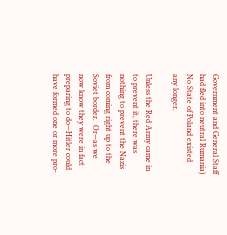Government and General Staff had fled into neutral Rumania) No State of Poland existed any longer.

Unless the Red Army came in to prevent it, there was nothing to prevent the Nazis from coming right up to the Soviet border.  Or—as we now know they were in fact preparing to do—Hitler could have formed one or more pro-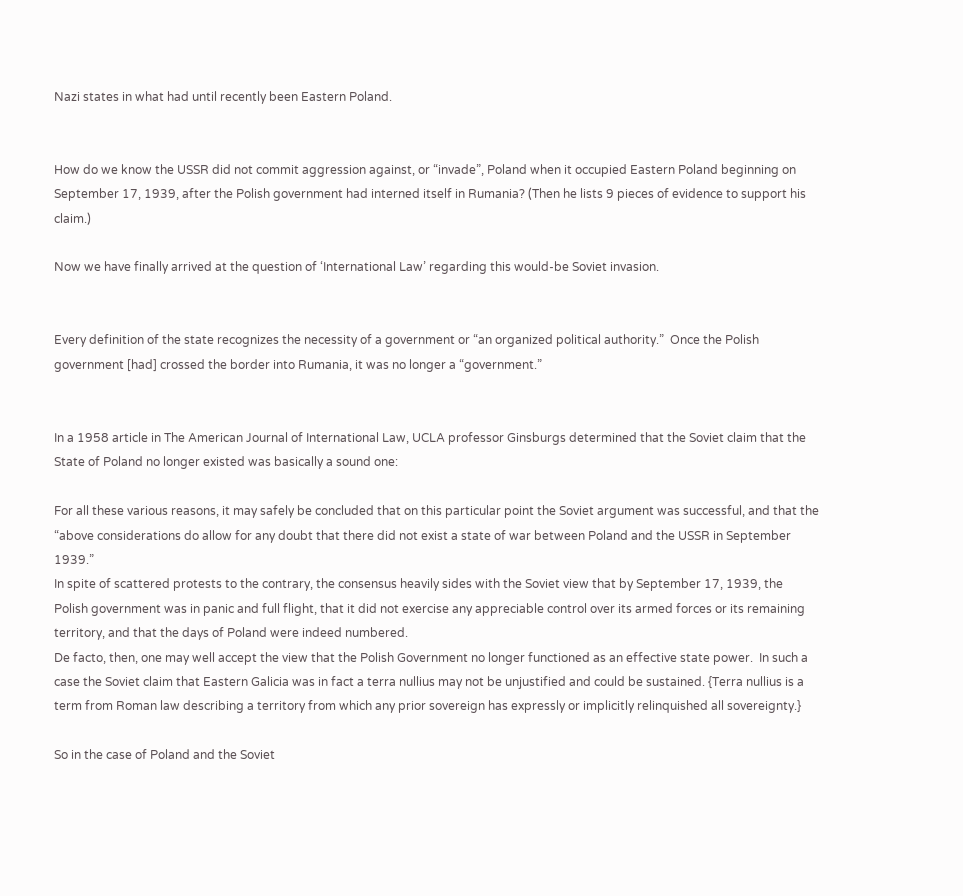Nazi states in what had until recently been Eastern Poland.


How do we know the USSR did not commit aggression against, or “invade”, Poland when it occupied Eastern Poland beginning on September 17, 1939, after the Polish government had interned itself in Rumania? (Then he lists 9 pieces of evidence to support his claim.)

Now we have finally arrived at the question of ‘International Law’ regarding this would-be Soviet invasion.


Every definition of the state recognizes the necessity of a government or “an organized political authority.”  Once the Polish government [had] crossed the border into Rumania, it was no longer a “government.”


In a 1958 article in The American Journal of International Law, UCLA professor Ginsburgs determined that the Soviet claim that the State of Poland no longer existed was basically a sound one:

For all these various reasons, it may safely be concluded that on this particular point the Soviet argument was successful, and that the “above considerations do allow for any doubt that there did not exist a state of war between Poland and the USSR in September 1939.”
In spite of scattered protests to the contrary, the consensus heavily sides with the Soviet view that by September 17, 1939, the Polish government was in panic and full flight, that it did not exercise any appreciable control over its armed forces or its remaining territory, and that the days of Poland were indeed numbered.
De facto, then, one may well accept the view that the Polish Government no longer functioned as an effective state power.  In such a case the Soviet claim that Eastern Galicia was in fact a terra nullius may not be unjustified and could be sustained. {Terra nullius is a term from Roman law describing a territory from which any prior sovereign has expressly or implicitly relinquished all sovereignty.}

So in the case of Poland and the Soviet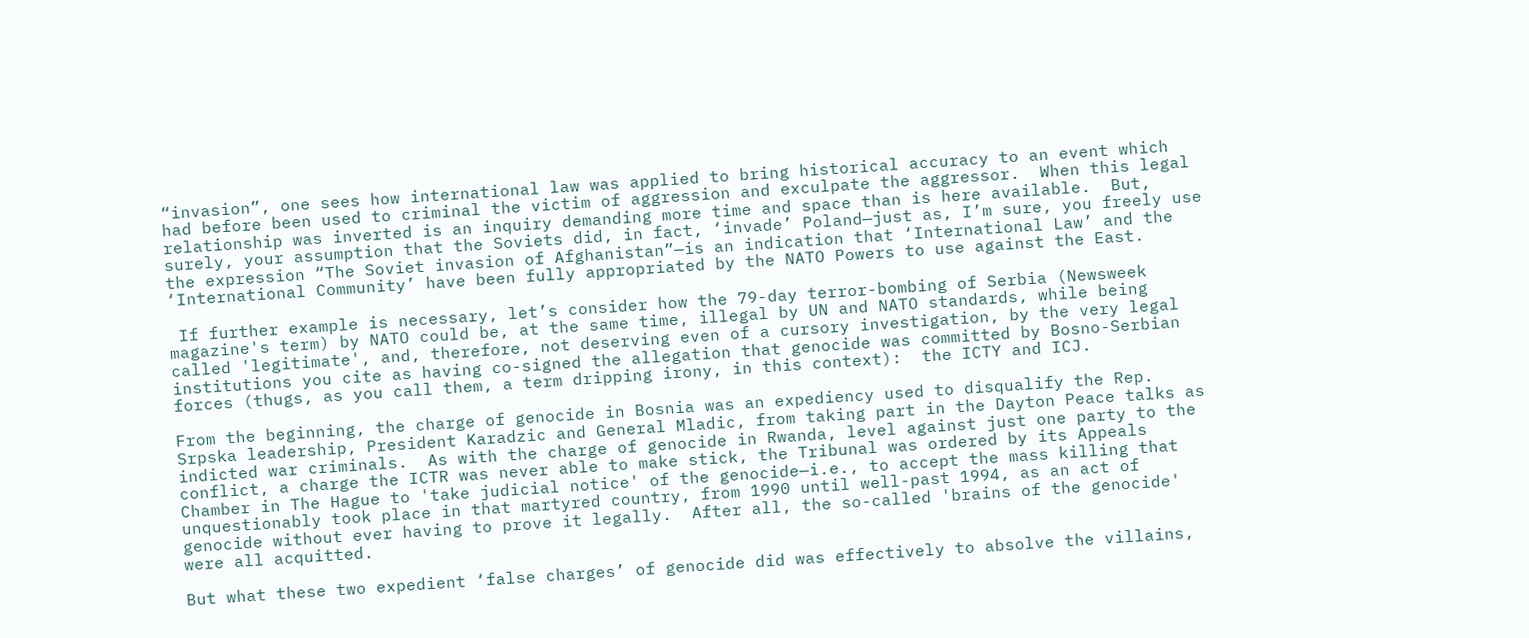“invasion”, one sees how international law was applied to bring historical accuracy to an event which had before been used to criminal the victim of aggression and exculpate the aggressor.  When this legal relationship was inverted is an inquiry demanding more time and space than is here available.  But, surely, your assumption that the Soviets did, in fact, ‘invade’ Poland—just as, I’m sure, you freely use the expression “The Soviet invasion of Afghanistan”—is an indication that ‘International Law’ and the ‘International Community’ have been fully appropriated by the NATO Powers to use against the East.

 If further example is necessary, let’s consider how the 79-day terror-bombing of Serbia (Newsweek magazine's term) by NATO could be, at the same time, illegal by UN and NATO standards, while being called 'legitimate', and, therefore, not deserving even of a cursory investigation, by the very legal institutions you cite as having co-signed the allegation that genocide was committed by Bosno-Serbian forces (thugs, as you call them, a term dripping irony, in this context):  the ICTY and ICJ.

From the beginning, the charge of genocide in Bosnia was an expediency used to disqualify the Rep. Srpska leadership, President Karadzic and General Mladic, from taking part in the Dayton Peace talks as indicted war criminals.  As with the charge of genocide in Rwanda, level against just one party to the conflict, a charge the ICTR was never able to make stick, the Tribunal was ordered by its Appeals Chamber in The Hague to 'take judicial notice' of the genocide—i.e., to accept the mass killing that unquestionably took place in that martyred country, from 1990 until well-past 1994, as an act of genocide without ever having to prove it legally.  After all, the so-called 'brains of the genocide' were all acquitted.

But what these two expedient ‘false charges’ of genocide did was effectively to absolve the villains,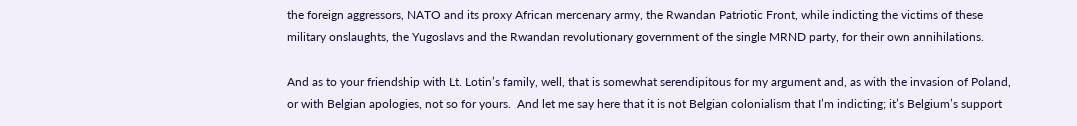the foreign aggressors, NATO and its proxy African mercenary army, the Rwandan Patriotic Front, while indicting the victims of these military onslaughts, the Yugoslavs and the Rwandan revolutionary government of the single MRND party, for their own annihilations.

And as to your friendship with Lt. Lotin’s family, well, that is somewhat serendipitous for my argument and, as with the invasion of Poland, or with Belgian apologies, not so for yours.  And let me say here that it is not Belgian colonialism that I’m indicting; it’s Belgium’s support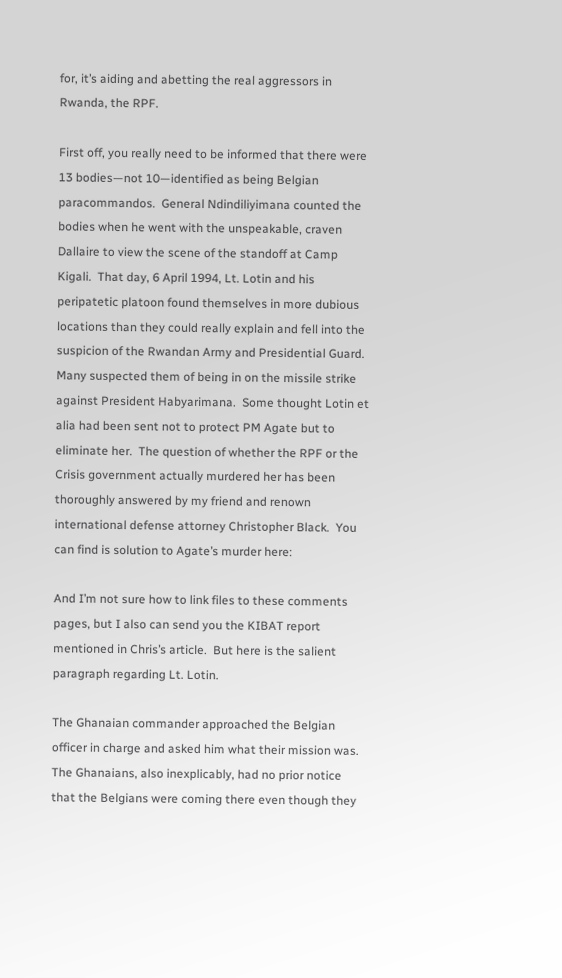for, it’s aiding and abetting the real aggressors in Rwanda, the RPF.

First off, you really need to be informed that there were 13 bodies—not 10—identified as being Belgian paracommandos.  General Ndindiliyimana counted the bodies when he went with the unspeakable, craven Dallaire to view the scene of the standoff at Camp Kigali.  That day, 6 April 1994, Lt. Lotin and his peripatetic platoon found themselves in more dubious locations than they could really explain and fell into the suspicion of the Rwandan Army and Presidential Guard.  Many suspected them of being in on the missile strike against President Habyarimana.  Some thought Lotin et alia had been sent not to protect PM Agate but to eliminate her.  The question of whether the RPF or the Crisis government actually murdered her has been thoroughly answered by my friend and renown international defense attorney Christopher Black.  You can find is solution to Agate’s murder here:

And I’m not sure how to link files to these comments pages, but I also can send you the KIBAT report mentioned in Chris’s article.  But here is the salient paragraph regarding Lt. Lotin.

The Ghanaian commander approached the Belgian officer in charge and asked him what their mission was. The Ghanaians, also inexplicably, had no prior notice that the Belgians were coming there even though they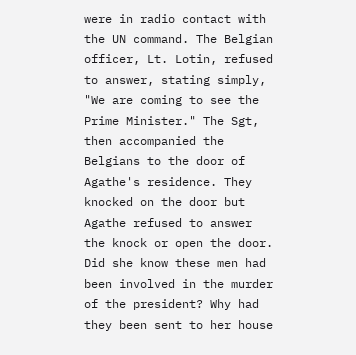were in radio contact with the UN command. The Belgian officer, Lt. Lotin, refused to answer, stating simply, "We are coming to see the Prime Minister." The Sgt, then accompanied the Belgians to the door of Agathe's residence. They knocked on the door but Agathe refused to answer the knock or open the door. Did she know these men had been involved in the murder of the president? Why had they been sent to her house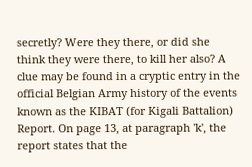secretly? Were they there, or did she think they were there, to kill her also? A clue may be found in a cryptic entry in the official Belgian Army history of the events known as the KIBAT (for Kigali Battalion) Report. On page 13, at paragraph 'k', the report states that the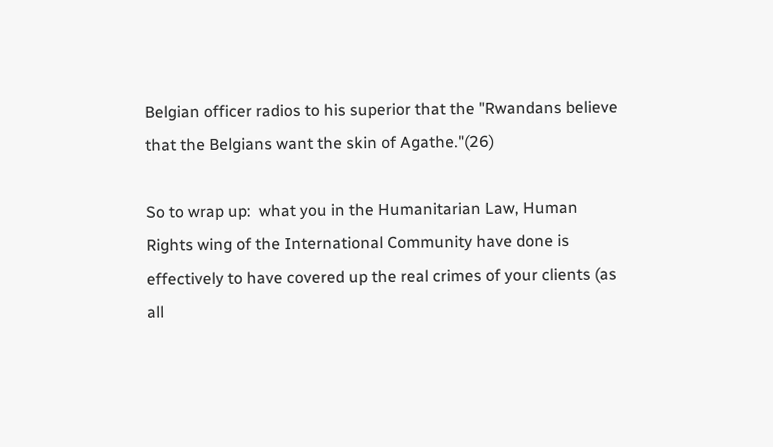Belgian officer radios to his superior that the "Rwandans believe that the Belgians want the skin of Agathe."(26)

So to wrap up:  what you in the Humanitarian Law, Human Rights wing of the International Community have done is effectively to have covered up the real crimes of your clients (as all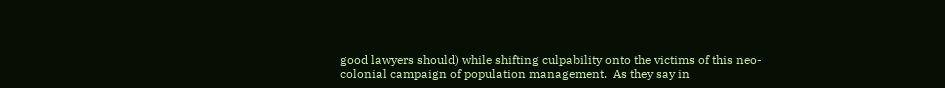good lawyers should) while shifting culpability onto the victims of this neo-colonial campaign of population management.  As they say in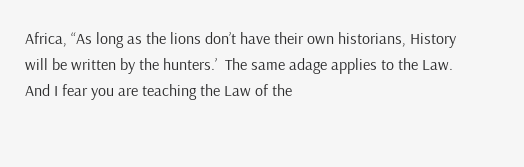Africa, “As long as the lions don’t have their own historians, History will be written by the hunters.’  The same adage applies to the Law.  And I fear you are teaching the Law of the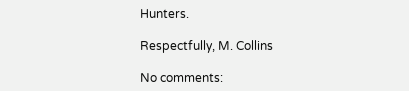Hunters.

Respectfully, M. Collins

No comments: